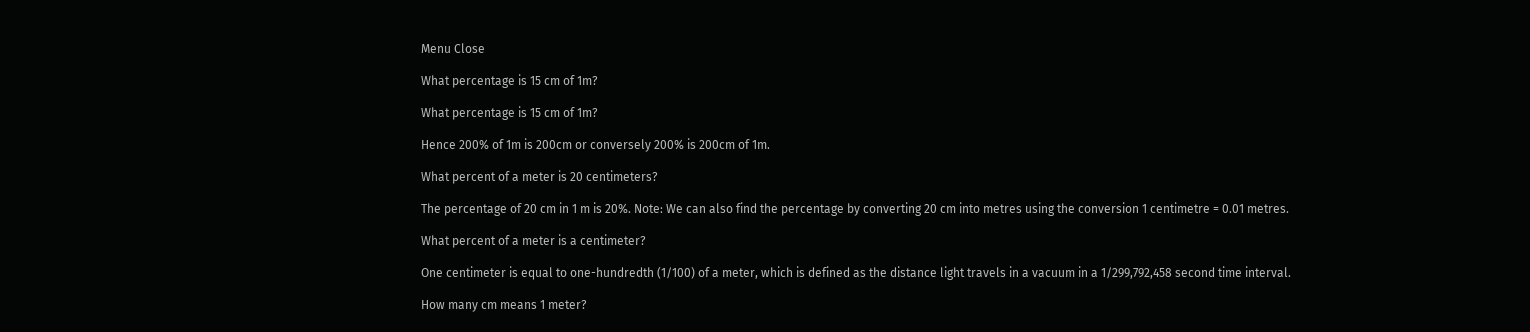Menu Close

What percentage is 15 cm of 1m?

What percentage is 15 cm of 1m?

Hence 200% of 1m is 200cm or conversely 200% is 200cm of 1m.

What percent of a meter is 20 centimeters?

The percentage of 20 cm in 1 m is 20%. Note: We can also find the percentage by converting 20 cm into metres using the conversion 1 centimetre = 0.01 metres.

What percent of a meter is a centimeter?

One centimeter is equal to one-hundredth (1/100) of a meter, which is defined as the distance light travels in a vacuum in a 1/299,792,458 second time interval.

How many cm means 1 meter?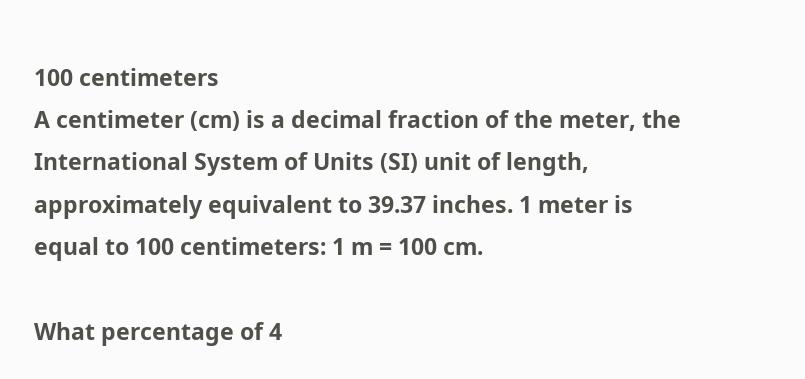100 centimeters
A centimeter (cm) is a decimal fraction of the meter, the International System of Units (SI) unit of length, approximately equivalent to 39.37 inches. 1 meter is equal to 100 centimeters: 1 m = 100 cm.

What percentage of 4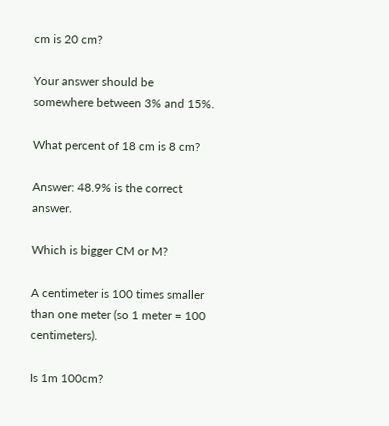cm is 20 cm?

Your answer should be somewhere between 3% and 15%.

What percent of 18 cm is 8 cm?

Answer: 48.9% is the correct answer.

Which is bigger CM or M?

A centimeter is 100 times smaller than one meter (so 1 meter = 100 centimeters).

Is 1m 100cm?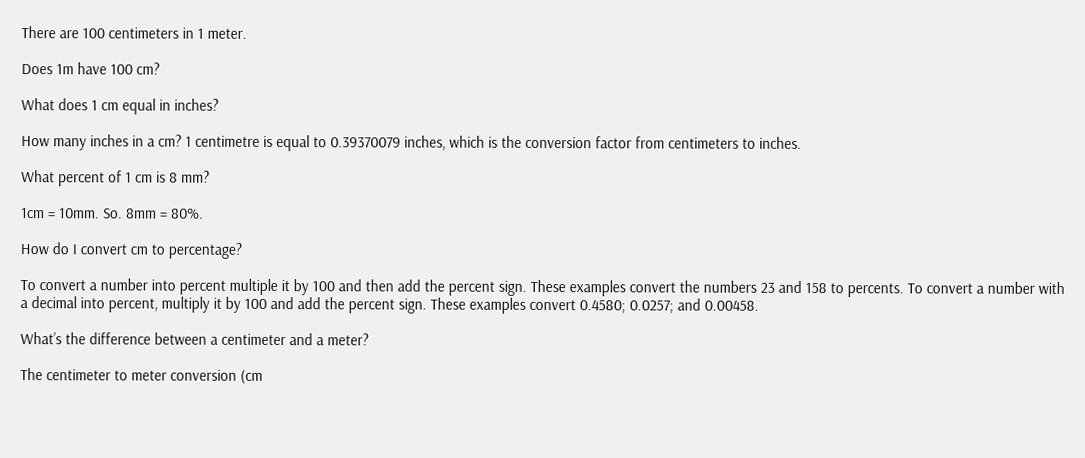There are 100 centimeters in 1 meter.

Does 1m have 100 cm?

What does 1 cm equal in inches?

How many inches in a cm? 1 centimetre is equal to 0.39370079 inches, which is the conversion factor from centimeters to inches.

What percent of 1 cm is 8 mm?

1cm = 10mm. So. 8mm = 80%.

How do I convert cm to percentage?

To convert a number into percent multiple it by 100 and then add the percent sign. These examples convert the numbers 23 and 158 to percents. To convert a number with a decimal into percent, multiply it by 100 and add the percent sign. These examples convert 0.4580; 0.0257; and 0.00458.

What’s the difference between a centimeter and a meter?

The centimeter to meter conversion (cm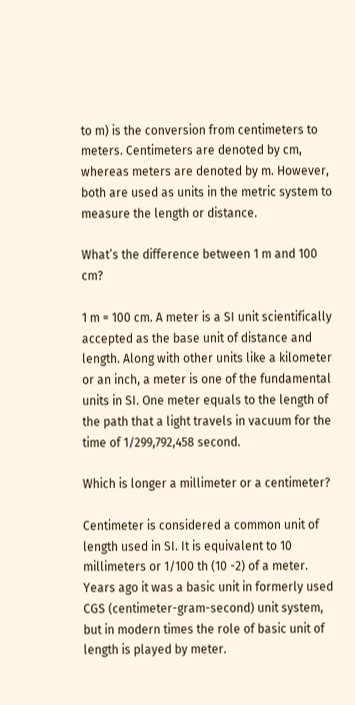to m) is the conversion from centimeters to meters. Centimeters are denoted by cm, whereas meters are denoted by m. However, both are used as units in the metric system to measure the length or distance.

What’s the difference between 1 m and 100 cm?

1 m = 100 cm. A meter is a SI unit scientifically accepted as the base unit of distance and length. Along with other units like a kilometer or an inch, a meter is one of the fundamental units in SI. One meter equals to the length of the path that a light travels in vacuum for the time of 1/299,792,458 second.

Which is longer a millimeter or a centimeter?

Centimeter is considered a common unit of length used in SI. It is equivalent to 10 millimeters or 1/100 th (10 -2) of a meter. Years ago it was a basic unit in formerly used CGS (centimeter-gram-second) unit system, but in modern times the role of basic unit of length is played by meter.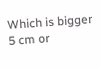Which is bigger 5 cm or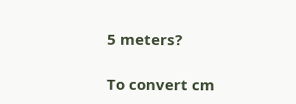5 meters?

To convert cm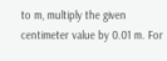to m, multiply the given centimeter value by 0.01 m. For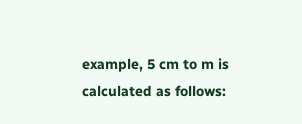example, 5 cm to m is calculated as follows: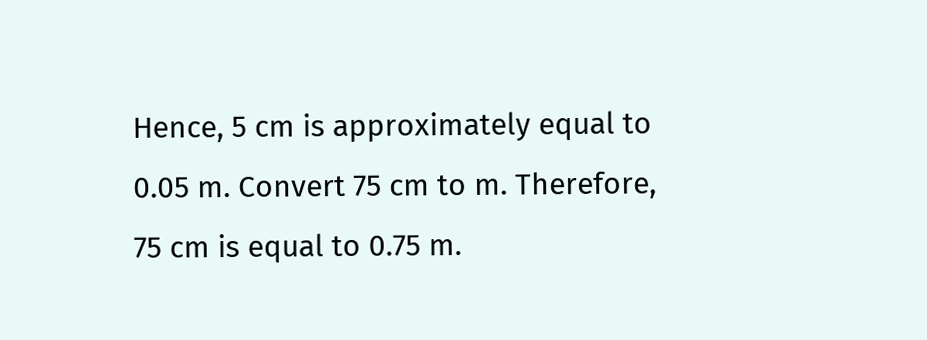Hence, 5 cm is approximately equal to 0.05 m. Convert 75 cm to m. Therefore, 75 cm is equal to 0.75 m.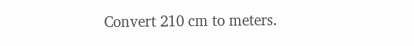Convert 210 cm to meters.